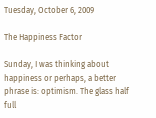Tuesday, October 6, 2009

The Happiness Factor

Sunday, I was thinking about happiness or perhaps, a better phrase is: optimism. The glass half full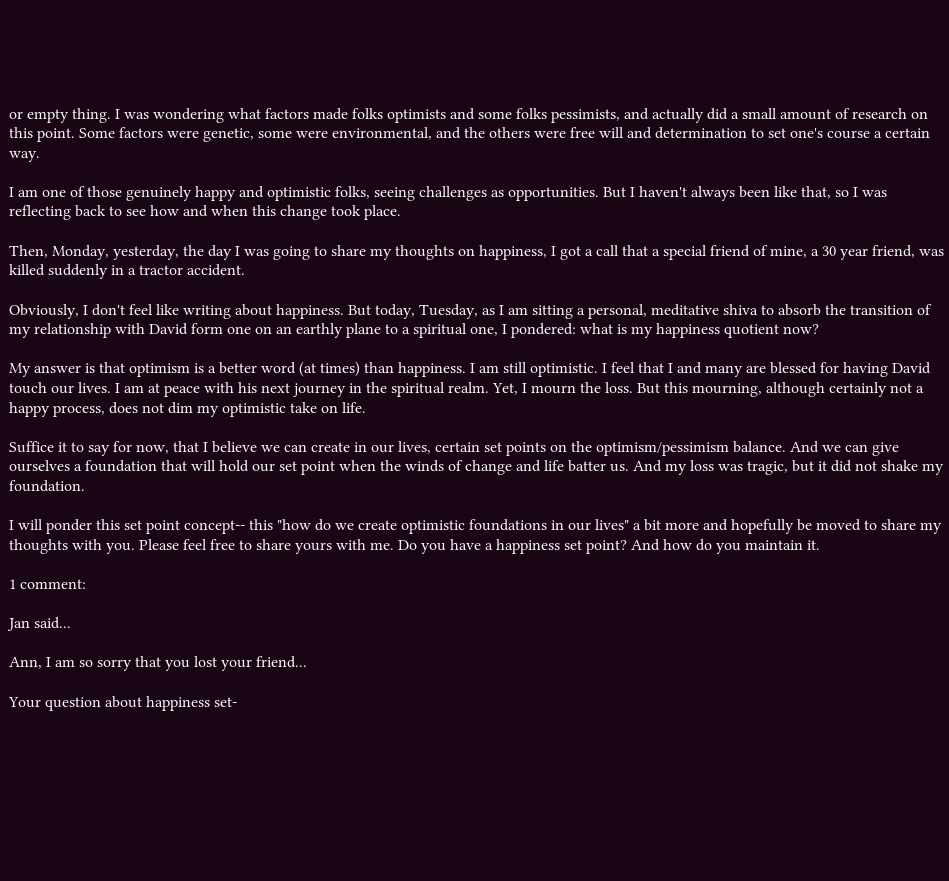or empty thing. I was wondering what factors made folks optimists and some folks pessimists, and actually did a small amount of research on this point. Some factors were genetic, some were environmental, and the others were free will and determination to set one's course a certain way.

I am one of those genuinely happy and optimistic folks, seeing challenges as opportunities. But I haven't always been like that, so I was reflecting back to see how and when this change took place.

Then, Monday, yesterday, the day I was going to share my thoughts on happiness, I got a call that a special friend of mine, a 30 year friend, was killed suddenly in a tractor accident.

Obviously, I don't feel like writing about happiness. But today, Tuesday, as I am sitting a personal, meditative shiva to absorb the transition of my relationship with David form one on an earthly plane to a spiritual one, I pondered: what is my happiness quotient now?

My answer is that optimism is a better word (at times) than happiness. I am still optimistic. I feel that I and many are blessed for having David touch our lives. I am at peace with his next journey in the spiritual realm. Yet, I mourn the loss. But this mourning, although certainly not a happy process, does not dim my optimistic take on life.

Suffice it to say for now, that I believe we can create in our lives, certain set points on the optimism/pessimism balance. And we can give ourselves a foundation that will hold our set point when the winds of change and life batter us. And my loss was tragic, but it did not shake my foundation.

I will ponder this set point concept-- this "how do we create optimistic foundations in our lives" a bit more and hopefully be moved to share my thoughts with you. Please feel free to share yours with me. Do you have a happiness set point? And how do you maintain it.

1 comment:

Jan said...

Ann, I am so sorry that you lost your friend...

Your question about happiness set-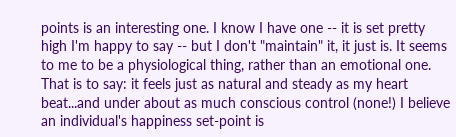points is an interesting one. I know I have one -- it is set pretty high I'm happy to say -- but I don't "maintain" it, it just is. It seems to me to be a physiological thing, rather than an emotional one. That is to say: it feels just as natural and steady as my heart beat...and under about as much conscious control (none!) I believe an individual's happiness set-point is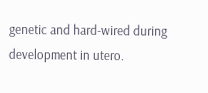genetic and hard-wired during development in utero.